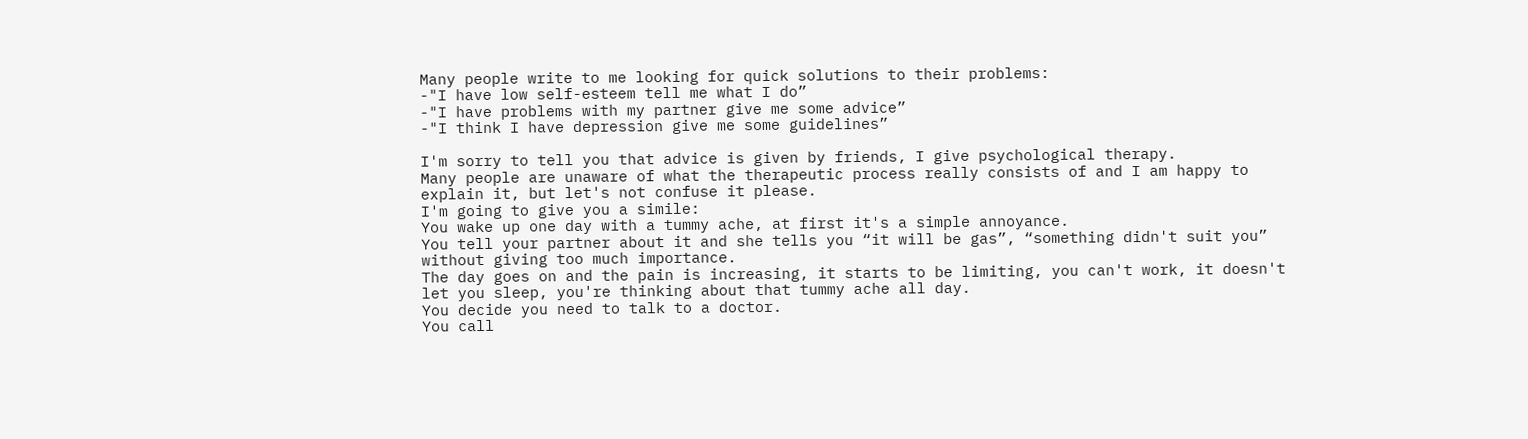Many people write to me looking for quick solutions to their problems:
-"I have low self-esteem tell me what I do”
-"I have problems with my partner give me some advice”
-"I think I have depression give me some guidelines”

I'm sorry to tell you that advice is given by friends, I give psychological therapy.
Many people are unaware of what the therapeutic process really consists of and I am happy to explain it, but let's not confuse it please.
I'm going to give you a simile:
You wake up one day with a tummy ache, at first it's a simple annoyance.
You tell your partner about it and she tells you “it will be gas”, “something didn't suit you” without giving too much importance.
The day goes on and the pain is increasing, it starts to be limiting, you can't work, it doesn't let you sleep, you're thinking about that tummy ache all day.
You decide you need to talk to a doctor.
You call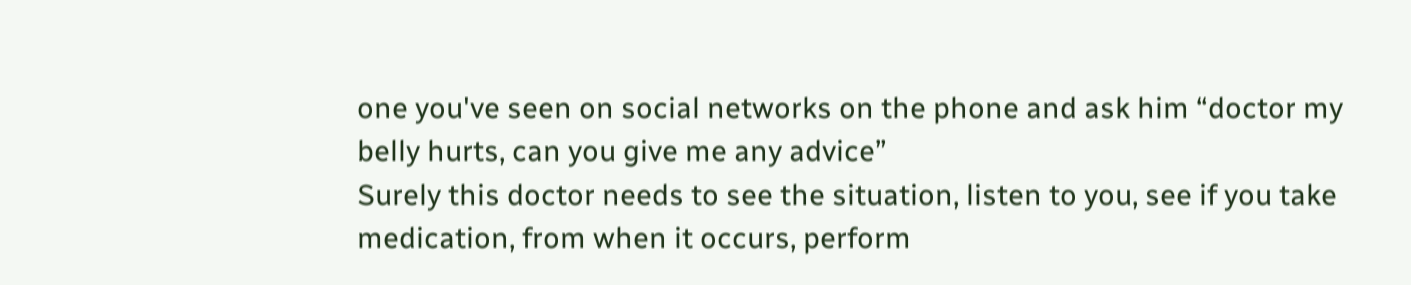one you've seen on social networks on the phone and ask him “doctor my belly hurts, can you give me any advice”
Surely this doctor needs to see the situation, listen to you, see if you take medication, from when it occurs, perform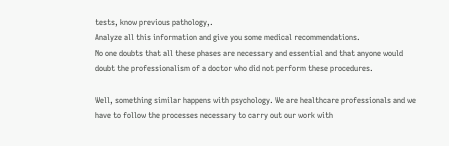tests, know previous pathology,.
Analyze all this information and give you some medical recommendations.
No one doubts that all these phases are necessary and essential and that anyone would doubt the professionalism of a doctor who did not perform these procedures.

Well, something similar happens with psychology. We are healthcare professionals and we have to follow the processes necessary to carry out our work with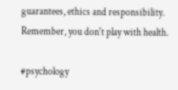guarantees, ethics and responsibility.
Remember, you don't play with health.

#psychology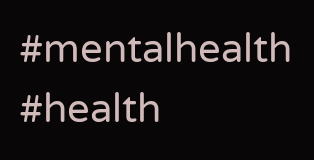#mentalhealth #health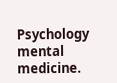Psychology mental medicine.